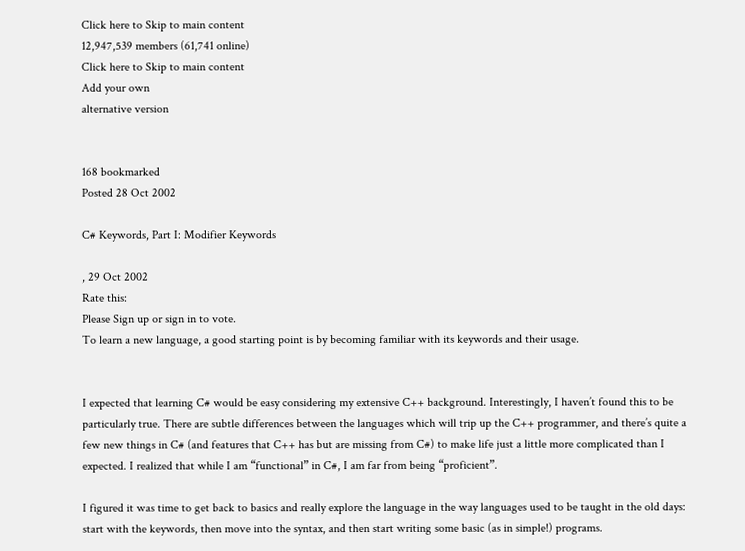Click here to Skip to main content
12,947,539 members (61,741 online)
Click here to Skip to main content
Add your own
alternative version


168 bookmarked
Posted 28 Oct 2002

C# Keywords, Part I: Modifier Keywords

, 29 Oct 2002
Rate this:
Please Sign up or sign in to vote.
To learn a new language, a good starting point is by becoming familiar with its keywords and their usage.


I expected that learning C# would be easy considering my extensive C++ background. Interestingly, I haven’t found this to be particularly true. There are subtle differences between the languages which will trip up the C++ programmer, and there’s quite a few new things in C# (and features that C++ has but are missing from C#) to make life just a little more complicated than I expected. I realized that while I am “functional” in C#, I am far from being “proficient”.

I figured it was time to get back to basics and really explore the language in the way languages used to be taught in the old days: start with the keywords, then move into the syntax, and then start writing some basic (as in simple!) programs.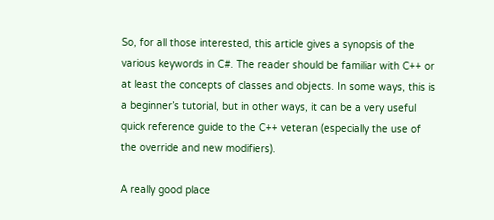So, for all those interested, this article gives a synopsis of the various keywords in C#. The reader should be familiar with C++ or at least the concepts of classes and objects. In some ways, this is a beginner’s tutorial, but in other ways, it can be a very useful quick reference guide to the C++ veteran (especially the use of the override and new modifiers).

A really good place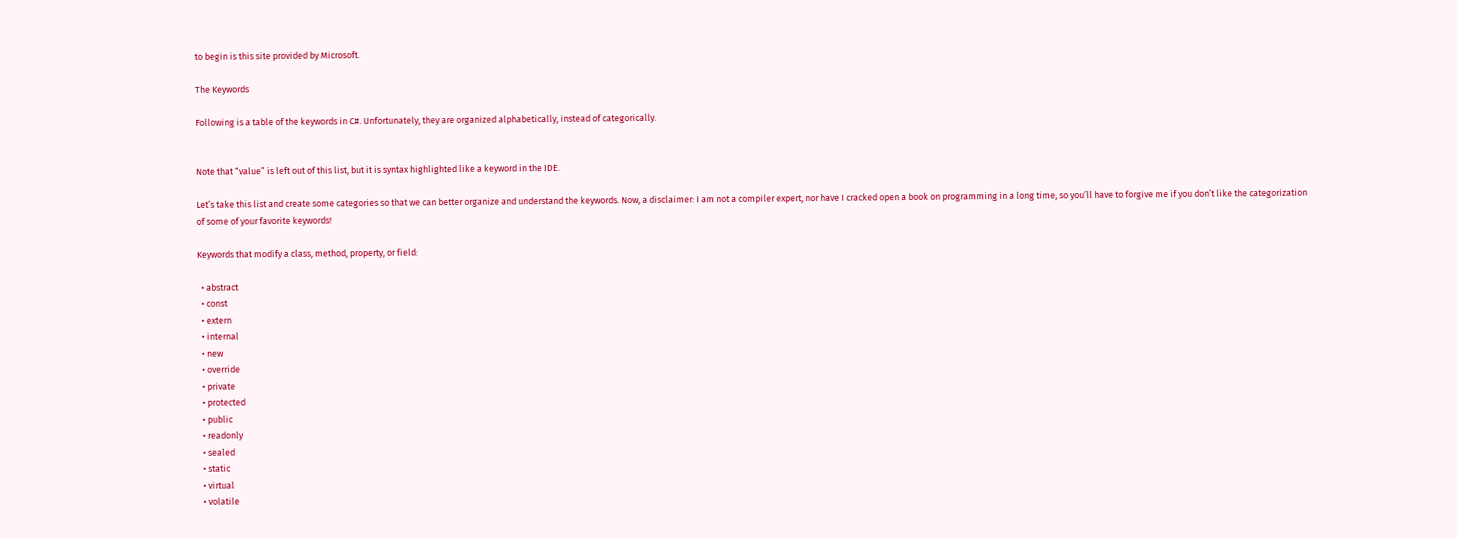to begin is this site provided by Microsoft.

The Keywords

Following is a table of the keywords in C#. Unfortunately, they are organized alphabetically, instead of categorically.


Note that “value” is left out of this list, but it is syntax highlighted like a keyword in the IDE.

Let’s take this list and create some categories so that we can better organize and understand the keywords. Now, a disclaimer: I am not a compiler expert, nor have I cracked open a book on programming in a long time, so you’ll have to forgive me if you don’t like the categorization of some of your favorite keywords!

Keywords that modify a class, method, property, or field:

  • abstract
  • const
  • extern
  • internal
  • new
  • override
  • private
  • protected
  • public
  • readonly
  • sealed
  • static
  • virtual
  • volatile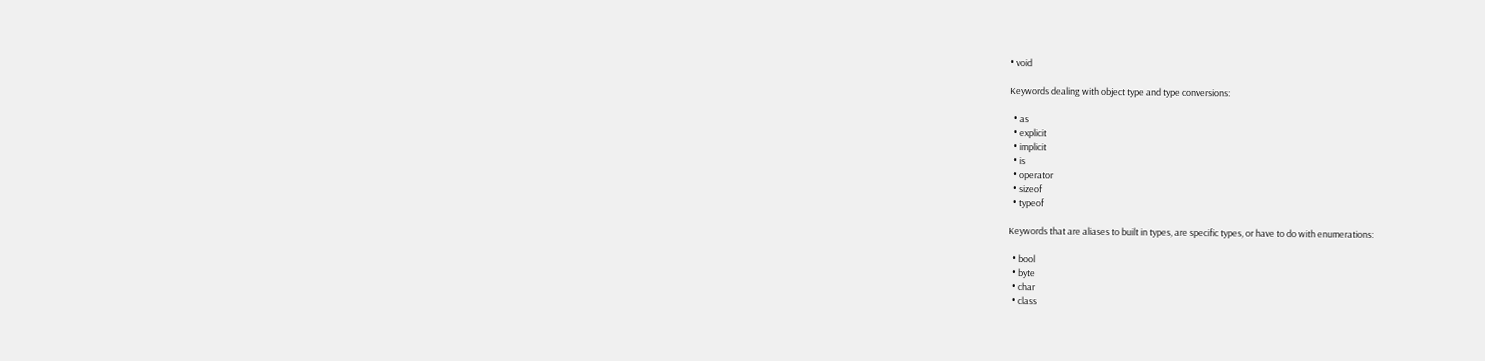• void

Keywords dealing with object type and type conversions:

  • as
  • explicit
  • implicit
  • is
  • operator
  • sizeof
  • typeof

Keywords that are aliases to built in types, are specific types, or have to do with enumerations:

  • bool
  • byte
  • char
  • class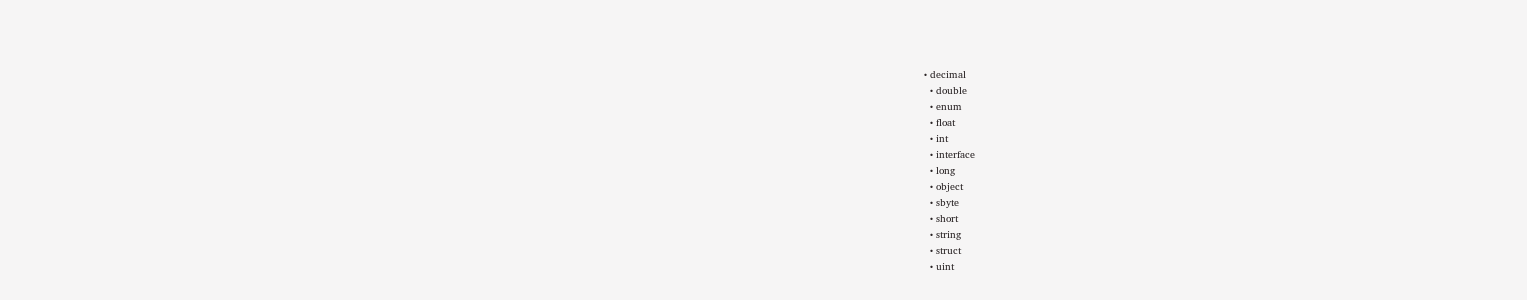• decimal
  • double
  • enum
  • float
  • int
  • interface
  • long
  • object
  • sbyte
  • short
  • string
  • struct
  • uint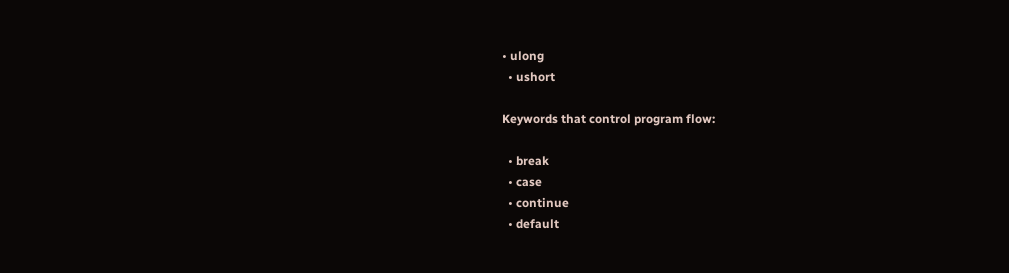• ulong
  • ushort

Keywords that control program flow:

  • break
  • case
  • continue
  • default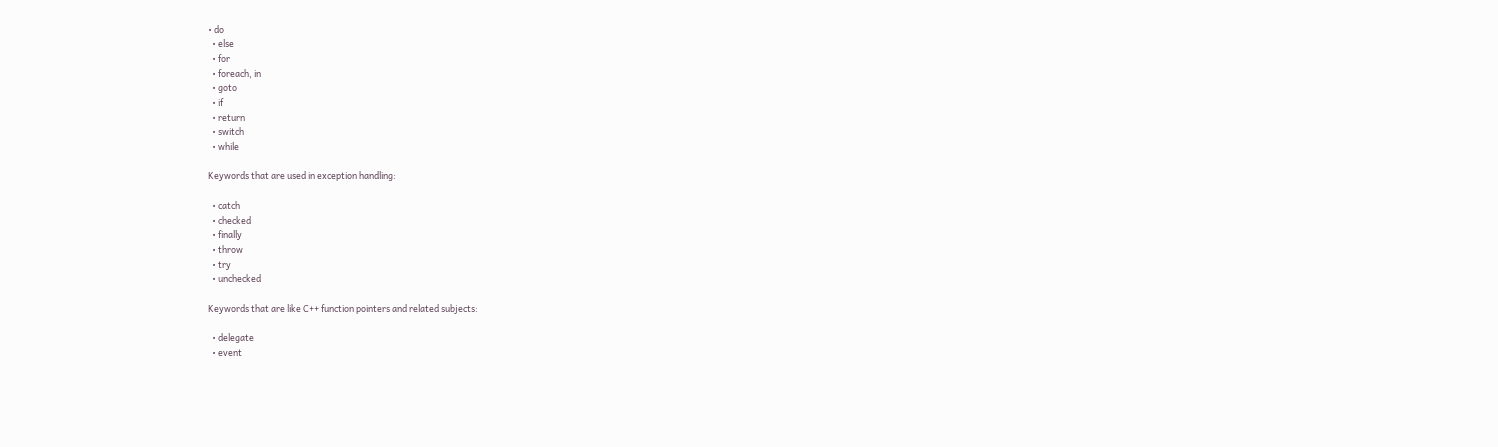• do
  • else
  • for
  • foreach, in
  • goto
  • if
  • return
  • switch
  • while

Keywords that are used in exception handling:

  • catch
  • checked
  • finally
  • throw
  • try
  • unchecked

Keywords that are like C++ function pointers and related subjects:

  • delegate
  • event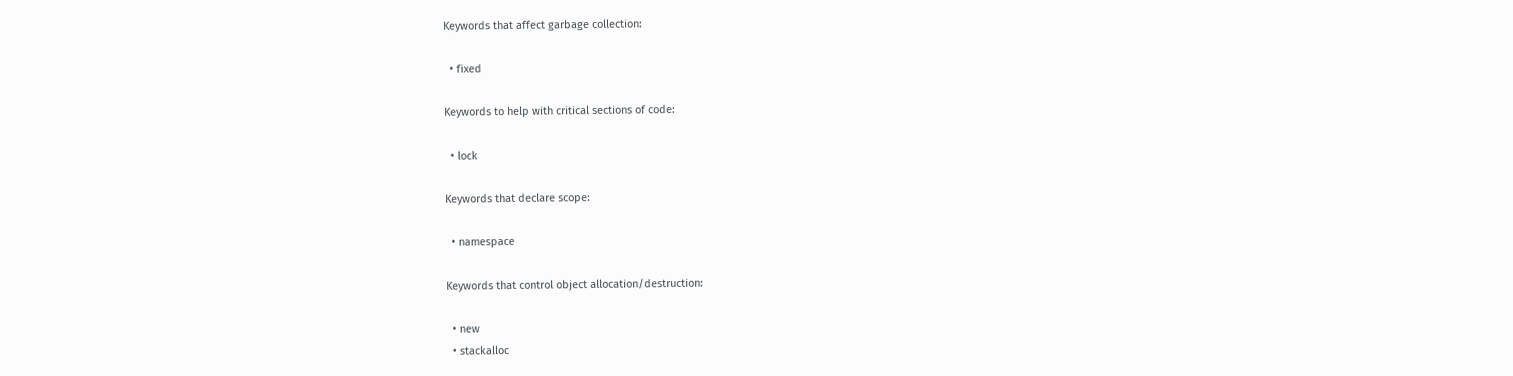Keywords that affect garbage collection:

  • fixed

Keywords to help with critical sections of code:

  • lock

Keywords that declare scope:

  • namespace

Keywords that control object allocation/destruction:

  • new
  • stackalloc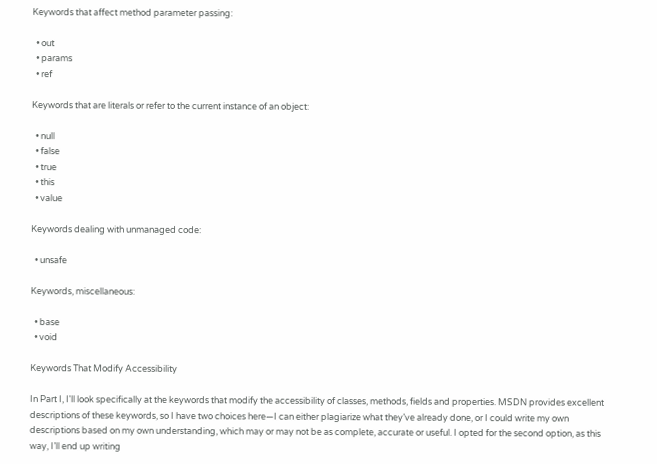Keywords that affect method parameter passing:

  • out
  • params
  • ref

Keywords that are literals or refer to the current instance of an object:

  • null
  • false
  • true
  • this
  • value

Keywords dealing with unmanaged code:

  • unsafe

Keywords, miscellaneous:

  • base
  • void

Keywords That Modify Accessibility

In Part I, I'll look specifically at the keywords that modify the accessibility of classes, methods, fields and properties. MSDN provides excellent descriptions of these keywords, so I have two choices here—I can either plagiarize what they’ve already done, or I could write my own descriptions based on my own understanding, which may or may not be as complete, accurate or useful. I opted for the second option, as this way, I’ll end up writing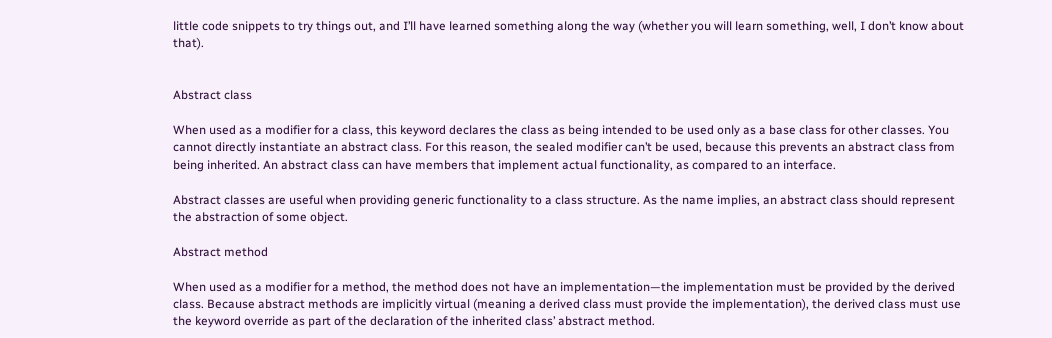little code snippets to try things out, and I’ll have learned something along the way (whether you will learn something, well, I don’t know about that).


Abstract class

When used as a modifier for a class, this keyword declares the class as being intended to be used only as a base class for other classes. You cannot directly instantiate an abstract class. For this reason, the sealed modifier can’t be used, because this prevents an abstract class from being inherited. An abstract class can have members that implement actual functionality, as compared to an interface.

Abstract classes are useful when providing generic functionality to a class structure. As the name implies, an abstract class should represent the abstraction of some object.

Abstract method

When used as a modifier for a method, the method does not have an implementation—the implementation must be provided by the derived class. Because abstract methods are implicitly virtual (meaning a derived class must provide the implementation), the derived class must use the keyword override as part of the declaration of the inherited class’ abstract method.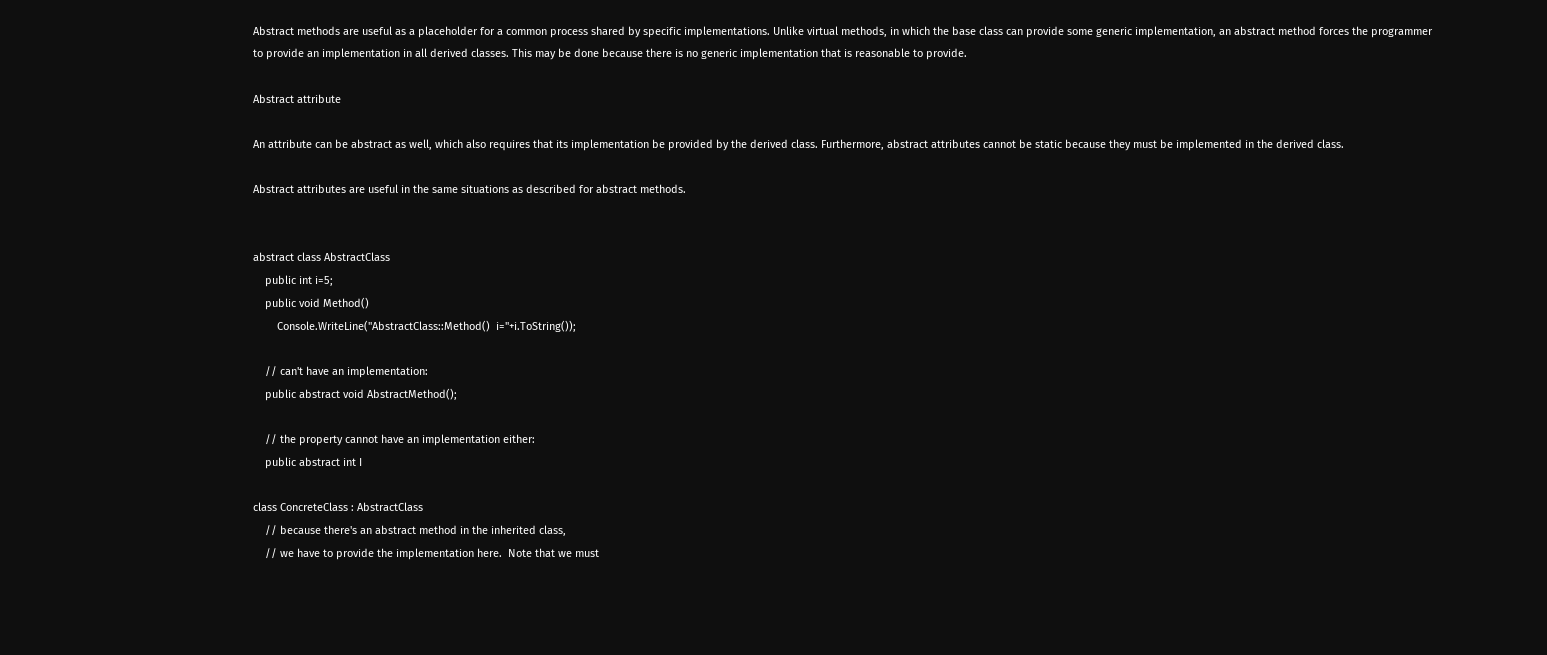Abstract methods are useful as a placeholder for a common process shared by specific implementations. Unlike virtual methods, in which the base class can provide some generic implementation, an abstract method forces the programmer to provide an implementation in all derived classes. This may be done because there is no generic implementation that is reasonable to provide.

Abstract attribute

An attribute can be abstract as well, which also requires that its implementation be provided by the derived class. Furthermore, abstract attributes cannot be static because they must be implemented in the derived class.

Abstract attributes are useful in the same situations as described for abstract methods.


abstract class AbstractClass
    public int i=5;
    public void Method()
        Console.WriteLine("AbstractClass::Method()  i="+i.ToString());

    // can't have an implementation:
    public abstract void AbstractMethod();

    // the property cannot have an implementation either:
    public abstract int I

class ConcreteClass : AbstractClass
    // because there's an abstract method in the inherited class,
    // we have to provide the implementation here.  Note that we must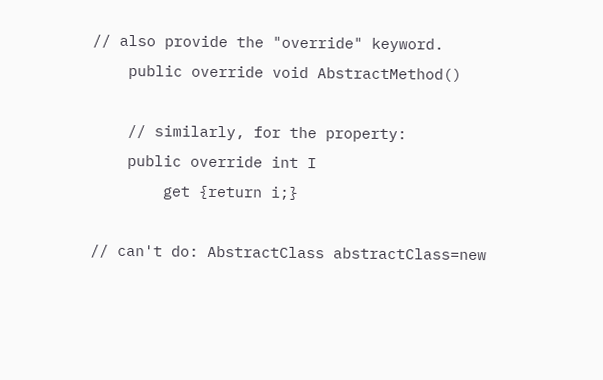// also provide the "override" keyword.
    public override void AbstractMethod()

    // similarly, for the property:
    public override int I
        get {return i;}

// can't do: AbstractClass abstractClass=new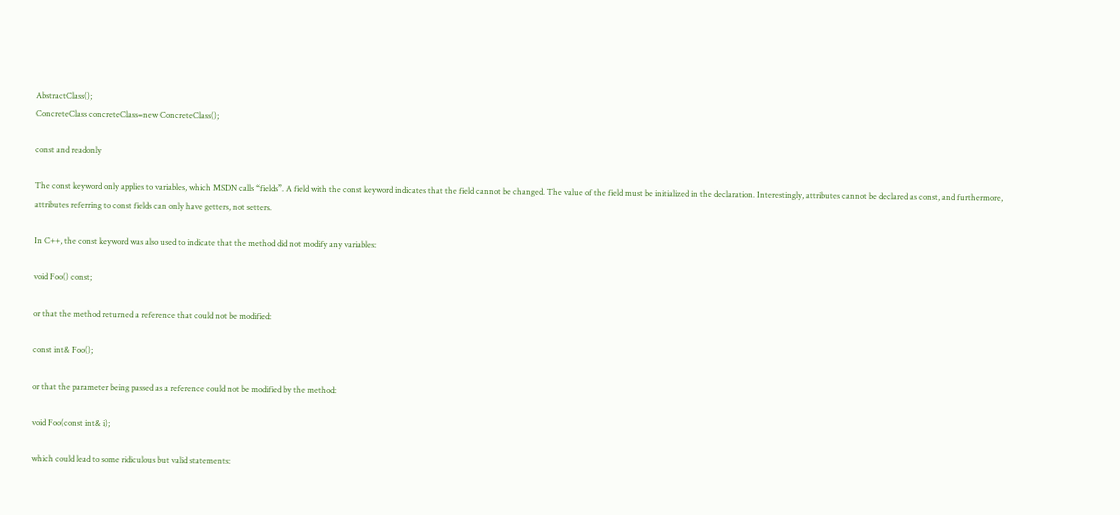AbstractClass();
ConcreteClass concreteClass=new ConcreteClass();

const and readonly

The const keyword only applies to variables, which MSDN calls “fields”. A field with the const keyword indicates that the field cannot be changed. The value of the field must be initialized in the declaration. Interestingly, attributes cannot be declared as const, and furthermore, attributes referring to const fields can only have getters, not setters.

In C++, the const keyword was also used to indicate that the method did not modify any variables:

void Foo() const;

or that the method returned a reference that could not be modified:

const int& Foo();

or that the parameter being passed as a reference could not be modified by the method:

void Foo(const int& i);

which could lead to some ridiculous but valid statements: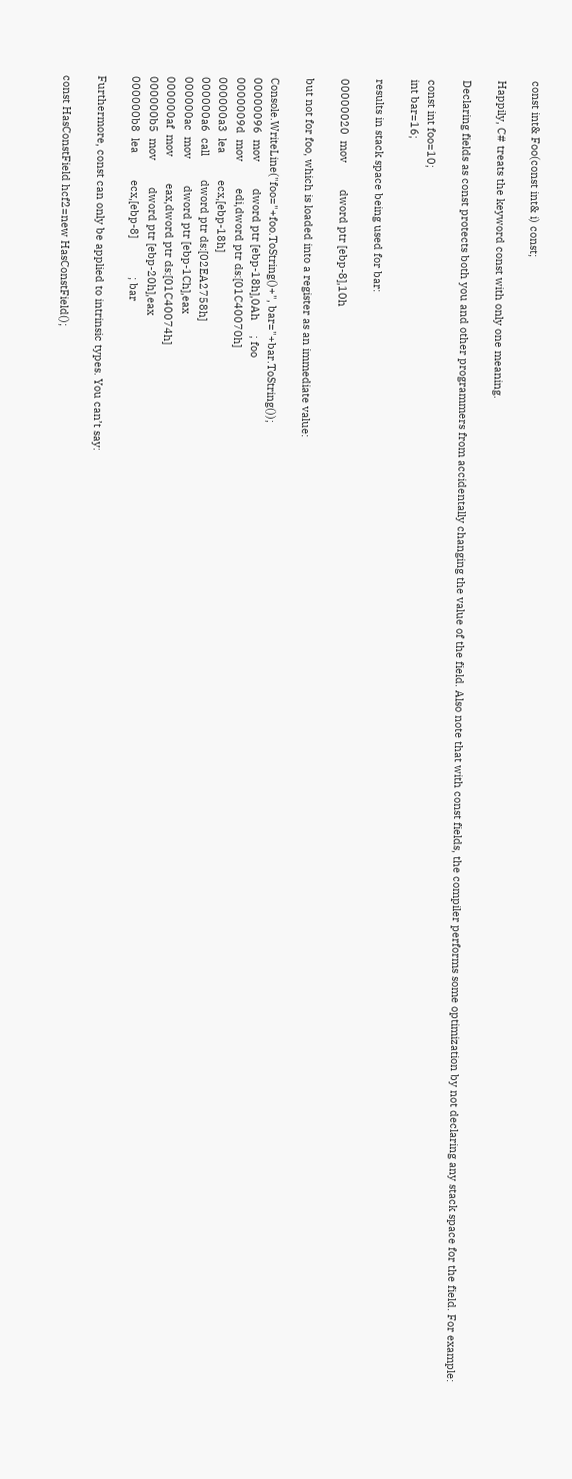const int& Foo(const int& i) const;

Happily, C# treats the keyword const with only one meaning.

Declaring fields as const protects both you and other programmers from accidentally changing the value of the field. Also note that with const fields, the compiler performs some optimization by not declaring any stack space for the field. For example:

const int foo=10;
int bar=16;

results in stack space being used for bar:

00000020  mov         dword ptr [ebp-8],10h

but not for foo, which is loaded into a register as an immediate value:

Console.WriteLine("foo="+foo.ToString()+", bar="+bar.ToString());
00000096  mov         dword ptr [ebp-18h],0Ah     ; foo
0000009d  mov         edi,dword ptr ds:[01C40070h]
000000a3  lea         ecx,[ebp-18h]
000000a6  call        dword ptr ds:[02EA2758h]
000000ac  mov         dword ptr [ebp-1Ch],eax
000000af  mov         eax,dword ptr ds:[01C40074h]
000000b5  mov         dword ptr [ebp-20h],eax
000000b8  lea         ecx,[ebp-8]             ; bar

Furthermore, const can only be applied to intrinsic types. You can’t say:

const HasConstField hcf2=new HasConstField();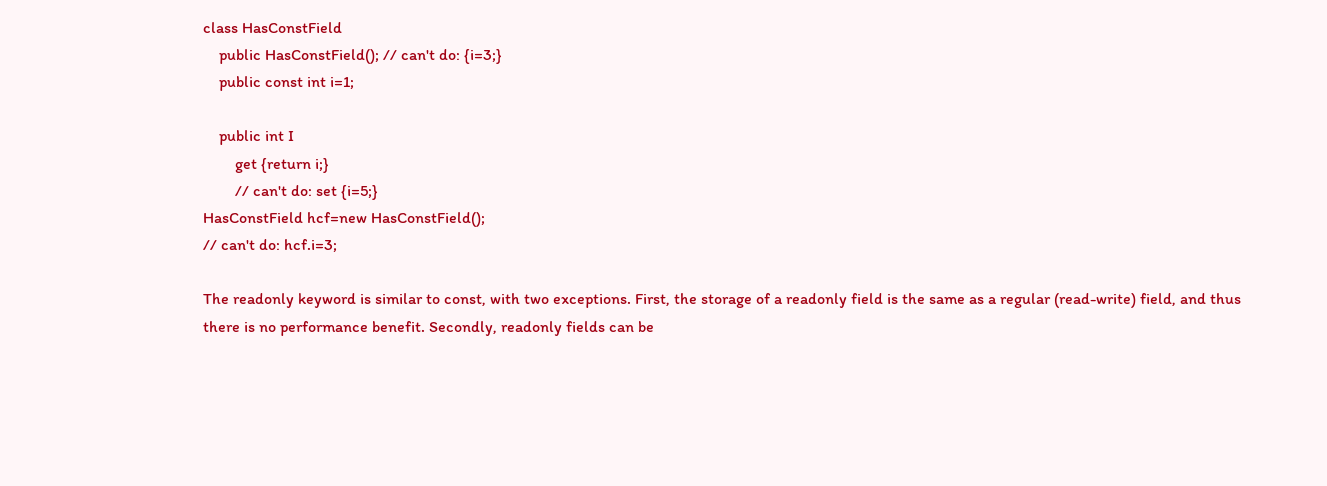class HasConstField
    public HasConstField(); // can't do: {i=3;}
    public const int i=1;

    public int I
        get {return i;}
        // can't do: set {i=5;}
HasConstField hcf=new HasConstField();
// can't do: hcf.i=3;

The readonly keyword is similar to const, with two exceptions. First, the storage of a readonly field is the same as a regular (read-write) field, and thus there is no performance benefit. Secondly, readonly fields can be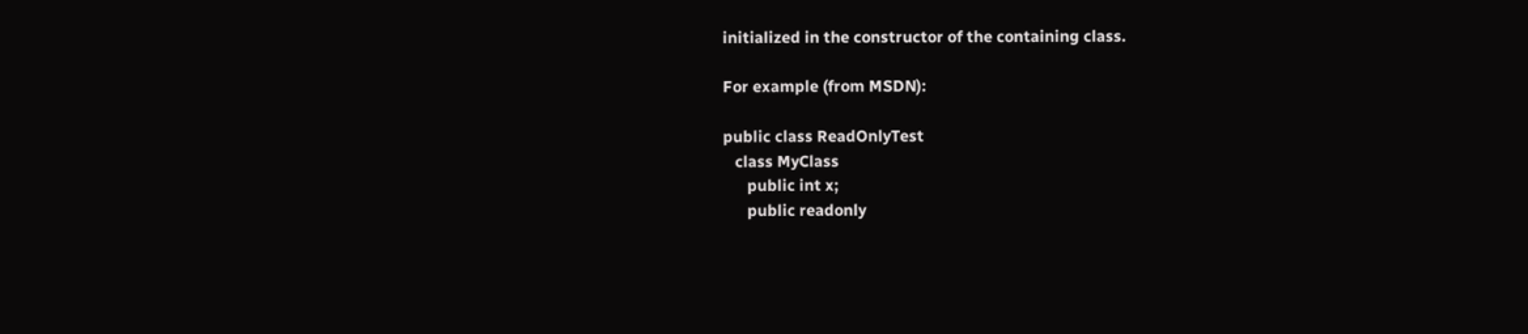initialized in the constructor of the containing class.

For example (from MSDN):

public class ReadOnlyTest
   class MyClass
      public int x;
      public readonly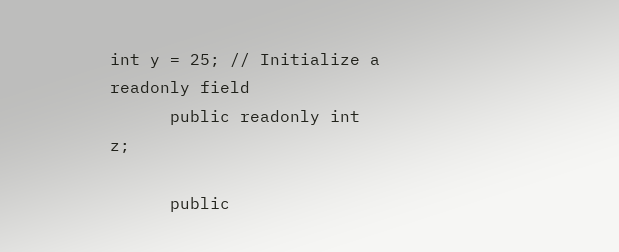int y = 25; // Initialize a readonly field
      public readonly int z;

      public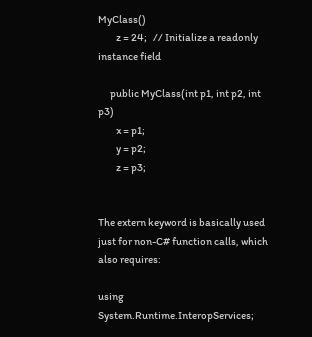MyClass()
         z = 24;   // Initialize a readonly instance field

      public MyClass(int p1, int p2, int p3)
         x = p1;
         y = p2;
         z = p3;


The extern keyword is basically used just for non-C# function calls, which also requires:

using System.Runtime.InteropServices;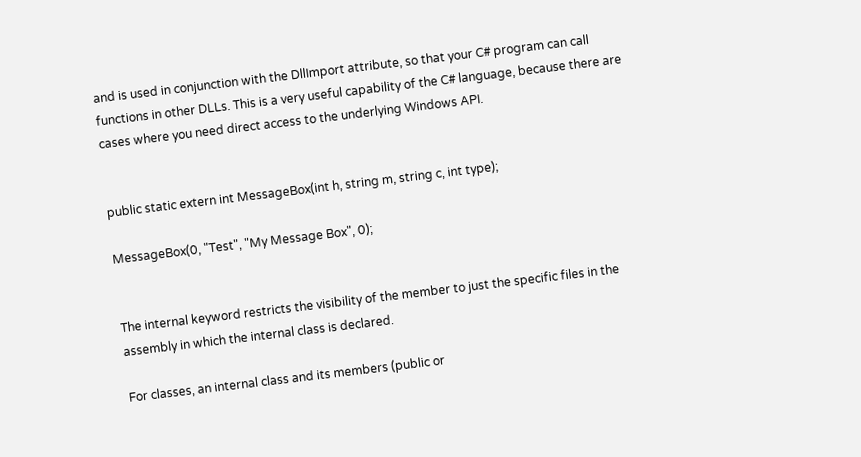and is used in conjunction with the DllImport attribute, so that your C# program can call functions in other DLLs. This is a very useful capability of the C# language, because there are cases where you need direct access to the underlying Windows API.


public static extern int MessageBox(int h, string m, string c, int type);

MessageBox(0, "Test", "My Message Box", 0);


The internal keyword restricts the visibility of the member to just the specific files in the assembly in which the internal class is declared.

For classes, an internal class and its members (public or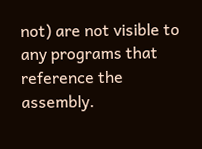not) are not visible to any programs that reference the assembly.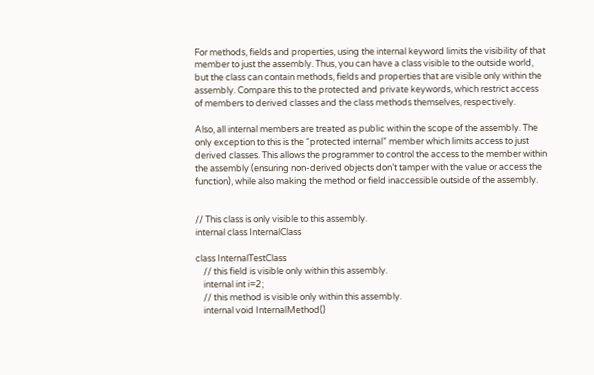For methods, fields and properties, using the internal keyword limits the visibility of that member to just the assembly. Thus, you can have a class visible to the outside world, but the class can contain methods, fields and properties that are visible only within the assembly. Compare this to the protected and private keywords, which restrict access of members to derived classes and the class methods themselves, respectively.

Also, all internal members are treated as public within the scope of the assembly. The only exception to this is the “protected internal” member which limits access to just derived classes. This allows the programmer to control the access to the member within the assembly (ensuring non-derived objects don’t tamper with the value or access the function), while also making the method or field inaccessible outside of the assembly.


// This class is only visible to this assembly.
internal class InternalClass

class InternalTestClass
    // this field is visible only within this assembly.
    internal int i=2;
    // this method is visible only within this assembly.
    internal void InternalMethod()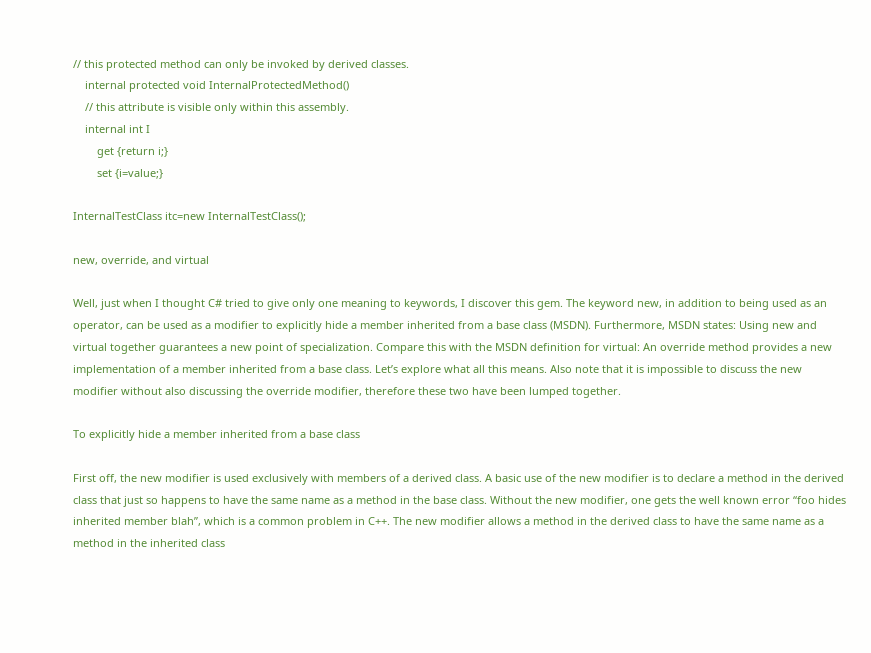// this protected method can only be invoked by derived classes.
    internal protected void InternalProtectedMethod()
    // this attribute is visible only within this assembly.
    internal int I
        get {return i;}
        set {i=value;}

InternalTestClass itc=new InternalTestClass();

new, override, and virtual

Well, just when I thought C# tried to give only one meaning to keywords, I discover this gem. The keyword new, in addition to being used as an operator, can be used as a modifier to explicitly hide a member inherited from a base class (MSDN). Furthermore, MSDN states: Using new and virtual together guarantees a new point of specialization. Compare this with the MSDN definition for virtual: An override method provides a new implementation of a member inherited from a base class. Let’s explore what all this means. Also note that it is impossible to discuss the new modifier without also discussing the override modifier, therefore these two have been lumped together.

To explicitly hide a member inherited from a base class

First off, the new modifier is used exclusively with members of a derived class. A basic use of the new modifier is to declare a method in the derived class that just so happens to have the same name as a method in the base class. Without the new modifier, one gets the well known error “foo hides inherited member blah”, which is a common problem in C++. The new modifier allows a method in the derived class to have the same name as a method in the inherited class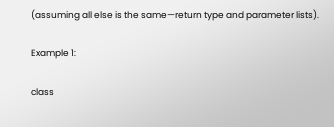(assuming all else is the same—return type and parameter lists).

Example 1:

class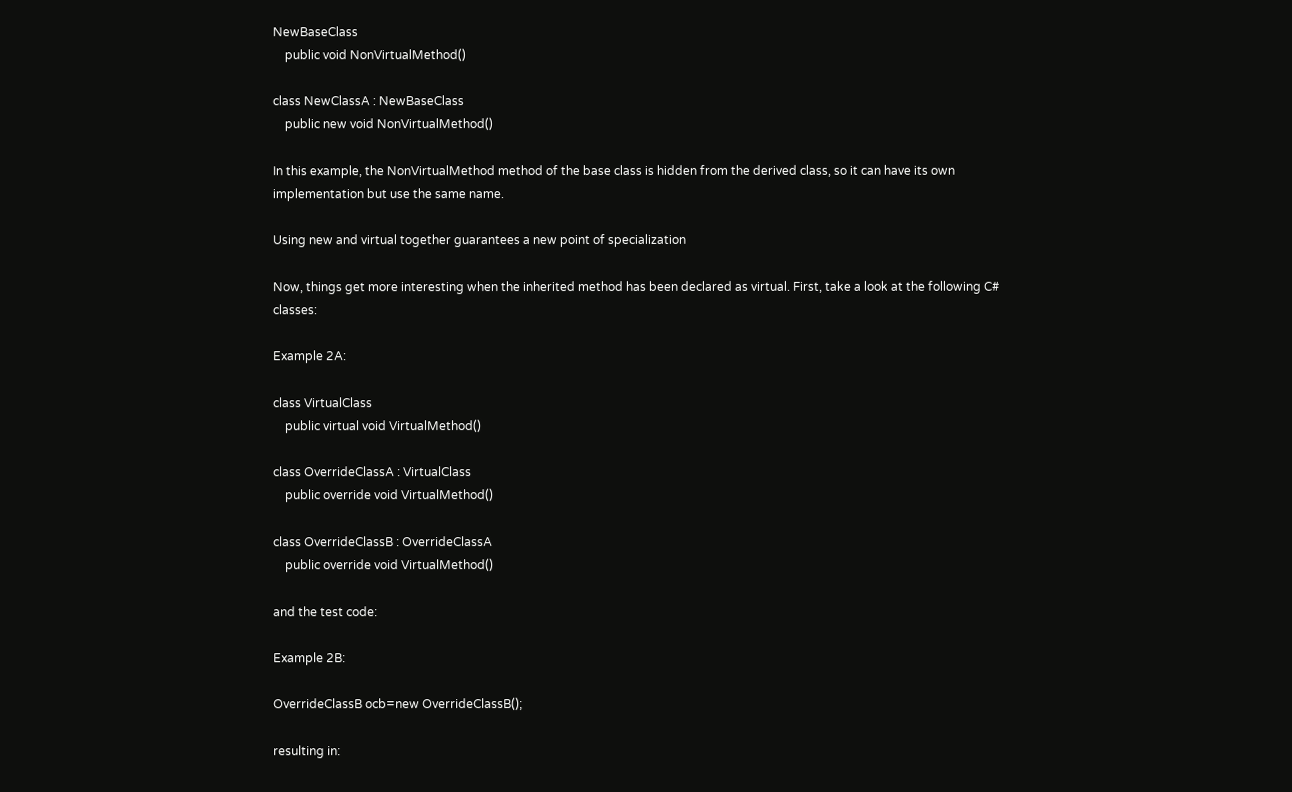NewBaseClass
    public void NonVirtualMethod()

class NewClassA : NewBaseClass
    public new void NonVirtualMethod()

In this example, the NonVirtualMethod method of the base class is hidden from the derived class, so it can have its own implementation but use the same name.

Using new and virtual together guarantees a new point of specialization

Now, things get more interesting when the inherited method has been declared as virtual. First, take a look at the following C# classes:

Example 2A:

class VirtualClass
    public virtual void VirtualMethod()

class OverrideClassA : VirtualClass
    public override void VirtualMethod()

class OverrideClassB : OverrideClassA
    public override void VirtualMethod()

and the test code:

Example 2B:

OverrideClassB ocb=new OverrideClassB();

resulting in: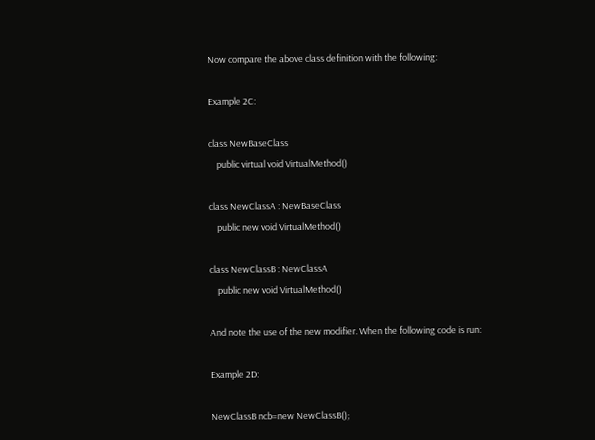Now compare the above class definition with the following:

Example 2C:

class NewBaseClass
    public virtual void VirtualMethod()

class NewClassA : NewBaseClass
    public new void VirtualMethod()

class NewClassB : NewClassA
    public new void VirtualMethod()

And note the use of the new modifier. When the following code is run:

Example 2D:

NewClassB ncb=new NewClassB();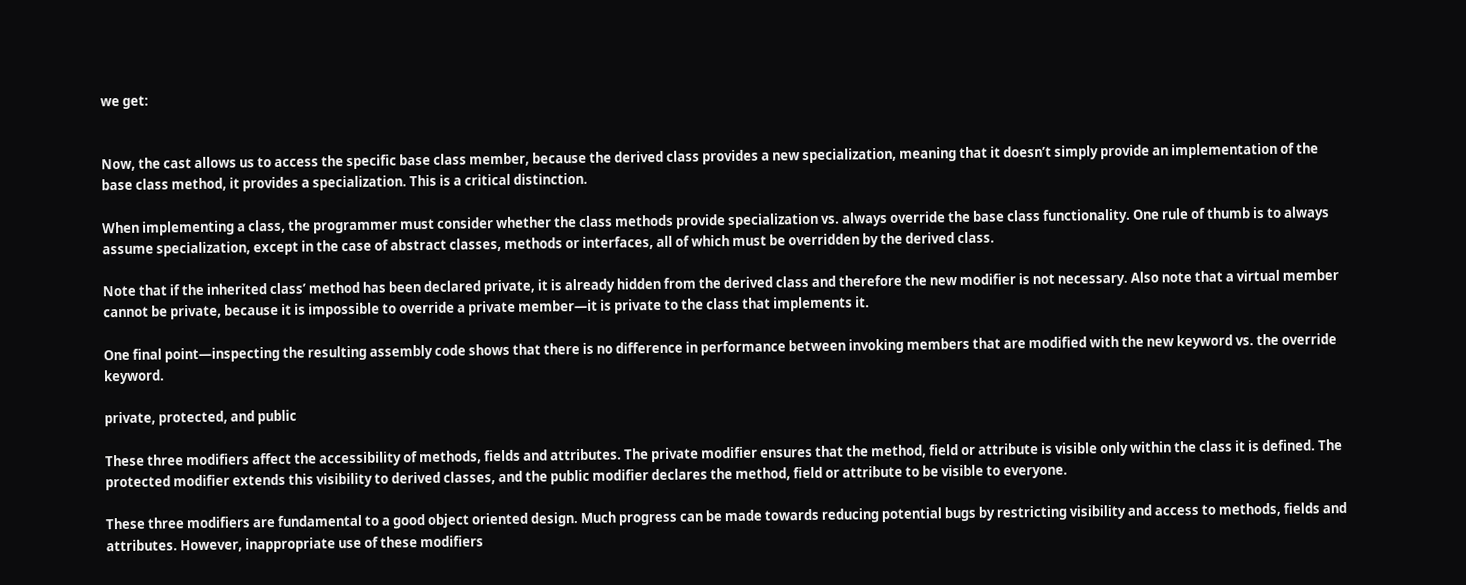we get:


Now, the cast allows us to access the specific base class member, because the derived class provides a new specialization, meaning that it doesn’t simply provide an implementation of the base class method, it provides a specialization. This is a critical distinction.

When implementing a class, the programmer must consider whether the class methods provide specialization vs. always override the base class functionality. One rule of thumb is to always assume specialization, except in the case of abstract classes, methods or interfaces, all of which must be overridden by the derived class.

Note that if the inherited class’ method has been declared private, it is already hidden from the derived class and therefore the new modifier is not necessary. Also note that a virtual member cannot be private, because it is impossible to override a private member—it is private to the class that implements it.

One final point—inspecting the resulting assembly code shows that there is no difference in performance between invoking members that are modified with the new keyword vs. the override keyword.

private, protected, and public

These three modifiers affect the accessibility of methods, fields and attributes. The private modifier ensures that the method, field or attribute is visible only within the class it is defined. The protected modifier extends this visibility to derived classes, and the public modifier declares the method, field or attribute to be visible to everyone.

These three modifiers are fundamental to a good object oriented design. Much progress can be made towards reducing potential bugs by restricting visibility and access to methods, fields and attributes. However, inappropriate use of these modifiers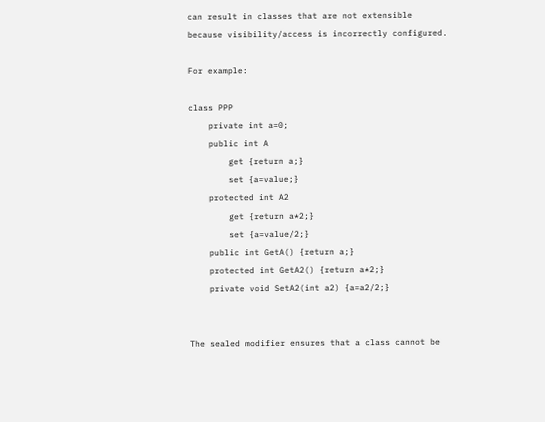can result in classes that are not extensible because visibility/access is incorrectly configured.

For example:

class PPP
    private int a=0;
    public int A
        get {return a;}
        set {a=value;}
    protected int A2
        get {return a*2;}
        set {a=value/2;}
    public int GetA() {return a;}
    protected int GetA2() {return a*2;}
    private void SetA2(int a2) {a=a2/2;}


The sealed modifier ensures that a class cannot be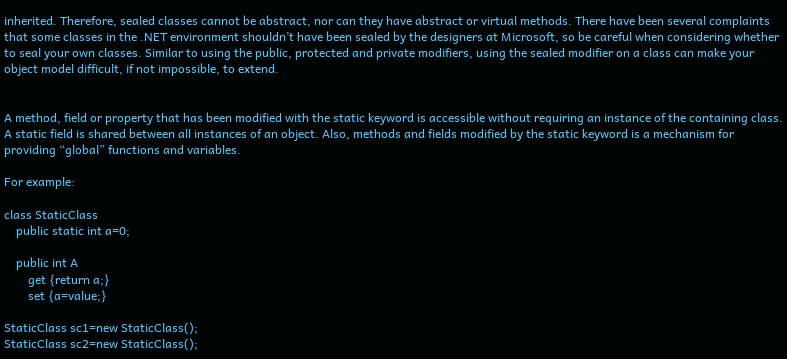inherited. Therefore, sealed classes cannot be abstract, nor can they have abstract or virtual methods. There have been several complaints that some classes in the .NET environment shouldn’t have been sealed by the designers at Microsoft, so be careful when considering whether to seal your own classes. Similar to using the public, protected and private modifiers, using the sealed modifier on a class can make your object model difficult, if not impossible, to extend.


A method, field or property that has been modified with the static keyword is accessible without requiring an instance of the containing class. A static field is shared between all instances of an object. Also, methods and fields modified by the static keyword is a mechanism for providing “global” functions and variables.

For example:

class StaticClass
    public static int a=0;

    public int A
        get {return a;}
        set {a=value;}

StaticClass sc1=new StaticClass();
StaticClass sc2=new StaticClass();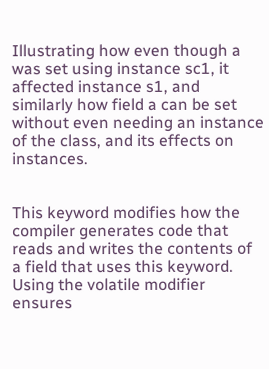Illustrating how even though a was set using instance sc1, it affected instance s1, and similarly how field a can be set without even needing an instance of the class, and its effects on instances.


This keyword modifies how the compiler generates code that reads and writes the contents of a field that uses this keyword. Using the volatile modifier ensures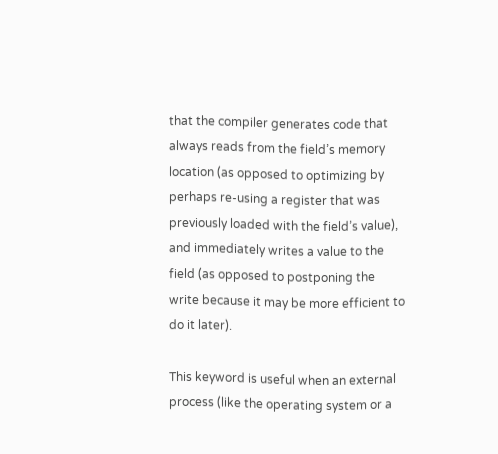that the compiler generates code that always reads from the field’s memory location (as opposed to optimizing by perhaps re-using a register that was previously loaded with the field’s value), and immediately writes a value to the field (as opposed to postponing the write because it may be more efficient to do it later).

This keyword is useful when an external process (like the operating system or a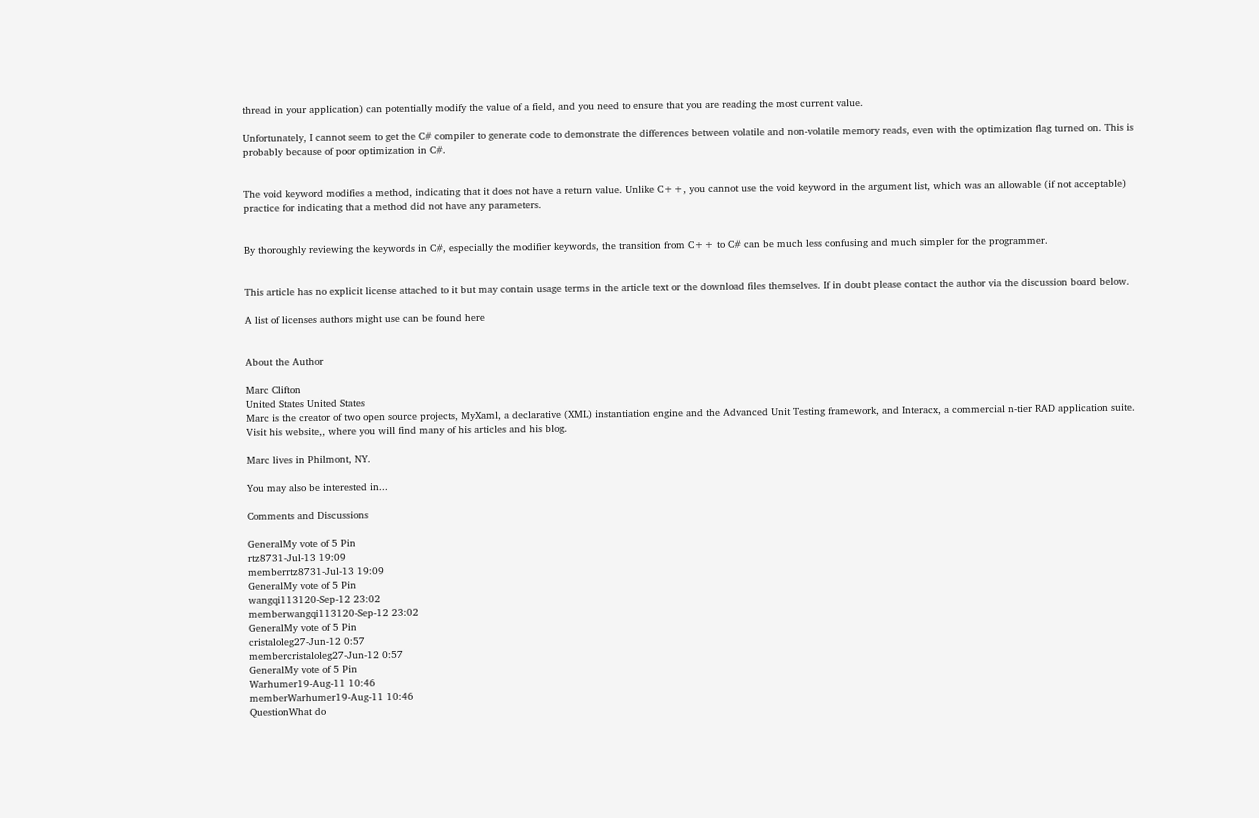thread in your application) can potentially modify the value of a field, and you need to ensure that you are reading the most current value.

Unfortunately, I cannot seem to get the C# compiler to generate code to demonstrate the differences between volatile and non-volatile memory reads, even with the optimization flag turned on. This is probably because of poor optimization in C#.


The void keyword modifies a method, indicating that it does not have a return value. Unlike C++, you cannot use the void keyword in the argument list, which was an allowable (if not acceptable) practice for indicating that a method did not have any parameters.


By thoroughly reviewing the keywords in C#, especially the modifier keywords, the transition from C++ to C# can be much less confusing and much simpler for the programmer.


This article has no explicit license attached to it but may contain usage terms in the article text or the download files themselves. If in doubt please contact the author via the discussion board below.

A list of licenses authors might use can be found here


About the Author

Marc Clifton
United States United States
Marc is the creator of two open source projects, MyXaml, a declarative (XML) instantiation engine and the Advanced Unit Testing framework, and Interacx, a commercial n-tier RAD application suite.  Visit his website,, where you will find many of his articles and his blog.

Marc lives in Philmont, NY.

You may also be interested in...

Comments and Discussions

GeneralMy vote of 5 Pin
rtz8731-Jul-13 19:09
memberrtz8731-Jul-13 19:09
GeneralMy vote of 5 Pin
wangqi113120-Sep-12 23:02
memberwangqi113120-Sep-12 23:02
GeneralMy vote of 5 Pin
cristaloleg27-Jun-12 0:57
membercristaloleg27-Jun-12 0:57
GeneralMy vote of 5 Pin
Warhumer19-Aug-11 10:46
memberWarhumer19-Aug-11 10:46
QuestionWhat do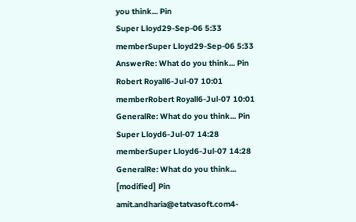you think... Pin
Super Lloyd29-Sep-06 5:33
memberSuper Lloyd29-Sep-06 5:33
AnswerRe: What do you think... Pin
Robert Royall6-Jul-07 10:01
memberRobert Royall6-Jul-07 10:01
GeneralRe: What do you think... Pin
Super Lloyd6-Jul-07 14:28
memberSuper Lloyd6-Jul-07 14:28
GeneralRe: What do you think... [modified] Pin
amit.andharia@etatvasoft.com4-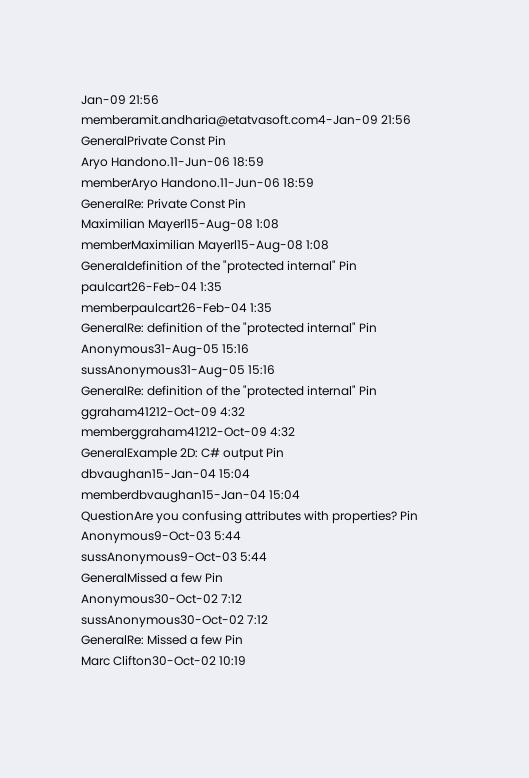Jan-09 21:56
memberamit.andharia@etatvasoft.com4-Jan-09 21:56
GeneralPrivate Const Pin
Aryo Handono.11-Jun-06 18:59
memberAryo Handono.11-Jun-06 18:59
GeneralRe: Private Const Pin
Maximilian Mayerl15-Aug-08 1:08
memberMaximilian Mayerl15-Aug-08 1:08
Generaldefinition of the "protected internal" Pin
paulcart26-Feb-04 1:35
memberpaulcart26-Feb-04 1:35
GeneralRe: definition of the "protected internal" Pin
Anonymous31-Aug-05 15:16
sussAnonymous31-Aug-05 15:16
GeneralRe: definition of the "protected internal" Pin
ggraham41212-Oct-09 4:32
memberggraham41212-Oct-09 4:32
GeneralExample 2D: C# output Pin
dbvaughan15-Jan-04 15:04
memberdbvaughan15-Jan-04 15:04
QuestionAre you confusing attributes with properties? Pin
Anonymous9-Oct-03 5:44
sussAnonymous9-Oct-03 5:44
GeneralMissed a few Pin
Anonymous30-Oct-02 7:12
sussAnonymous30-Oct-02 7:12
GeneralRe: Missed a few Pin
Marc Clifton30-Oct-02 10:19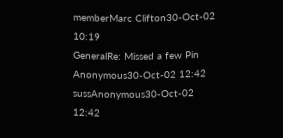memberMarc Clifton30-Oct-02 10:19
GeneralRe: Missed a few Pin
Anonymous30-Oct-02 12:42
sussAnonymous30-Oct-02 12:42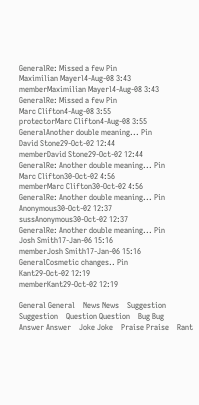GeneralRe: Missed a few Pin
Maximilian Mayerl4-Aug-08 3:43
memberMaximilian Mayerl4-Aug-08 3:43
GeneralRe: Missed a few Pin
Marc Clifton4-Aug-08 3:55
protectorMarc Clifton4-Aug-08 3:55
GeneralAnother double meaning... Pin
David Stone29-Oct-02 12:44
memberDavid Stone29-Oct-02 12:44
GeneralRe: Another double meaning... Pin
Marc Clifton30-Oct-02 4:56
memberMarc Clifton30-Oct-02 4:56
GeneralRe: Another double meaning... Pin
Anonymous30-Oct-02 12:37
sussAnonymous30-Oct-02 12:37
GeneralRe: Another double meaning... Pin
Josh Smith17-Jan-06 15:16
memberJosh Smith17-Jan-06 15:16
GeneralCosmetic changes.. Pin
Kant29-Oct-02 12:19
memberKant29-Oct-02 12:19

General General    News News    Suggestion Suggestion    Question Question    Bug Bug    Answer Answer    Joke Joke    Praise Praise    Rant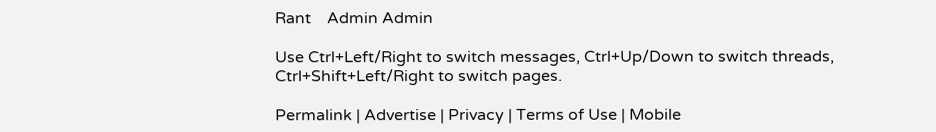Rant    Admin Admin

Use Ctrl+Left/Right to switch messages, Ctrl+Up/Down to switch threads, Ctrl+Shift+Left/Right to switch pages.

Permalink | Advertise | Privacy | Terms of Use | Mobile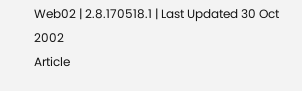Web02 | 2.8.170518.1 | Last Updated 30 Oct 2002
Article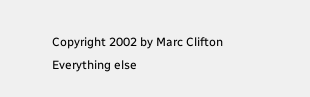Copyright 2002 by Marc Clifton
Everything else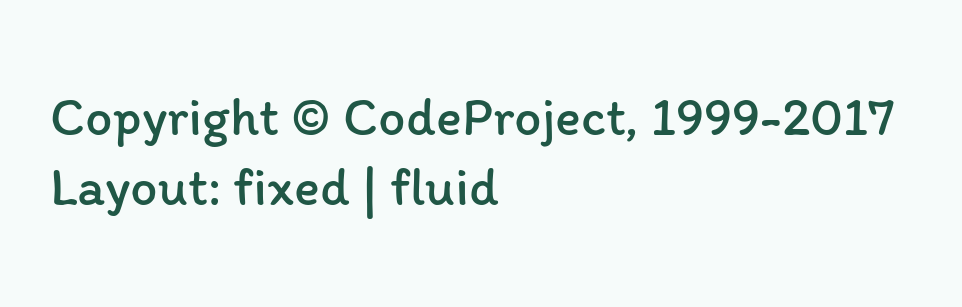Copyright © CodeProject, 1999-2017
Layout: fixed | fluid